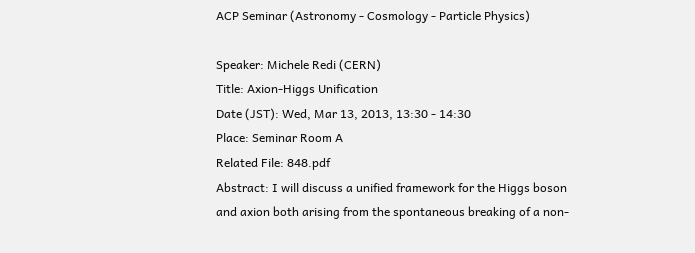ACP Seminar (Astronomy - Cosmology - Particle Physics)

Speaker: Michele Redi (CERN)
Title: Axion-Higgs Unification
Date (JST): Wed, Mar 13, 2013, 13:30 - 14:30
Place: Seminar Room A
Related File: 848.pdf
Abstract: I will discuss a unified framework for the Higgs boson and axion both arising from the spontaneous breaking of a non-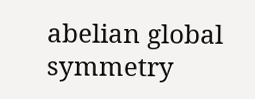abelian global symmetry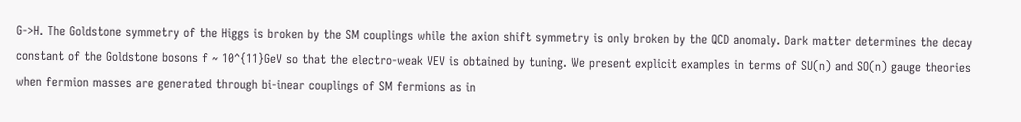G->H. The Goldstone symmetry of the Higgs is broken by the SM couplings while the axion shift symmetry is only broken by the QCD anomaly. Dark matter determines the decay constant of the Goldstone bosons f ~ 10^{11}GeV so that the electro-weak VEV is obtained by tuning. We present explicit examples in terms of SU(n) and SO(n) gauge theories when fermion masses are generated through bi-inear couplings of SM fermions as in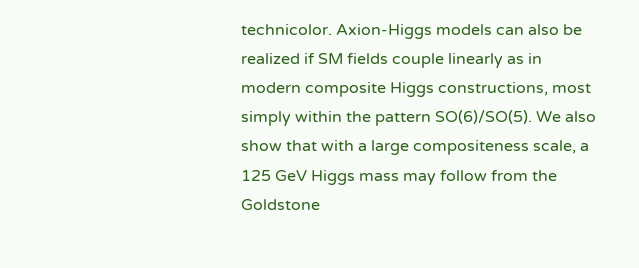technicolor. Axion-Higgs models can also be realized if SM fields couple linearly as in modern composite Higgs constructions, most simply within the pattern SO(6)/SO(5). We also show that with a large compositeness scale, a 125 GeV Higgs mass may follow from the Goldstone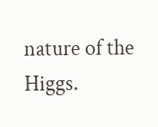nature of the Higgs.